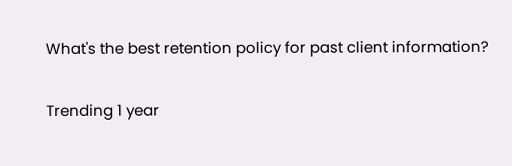What's the best retention policy for past client information?

Trending 1 year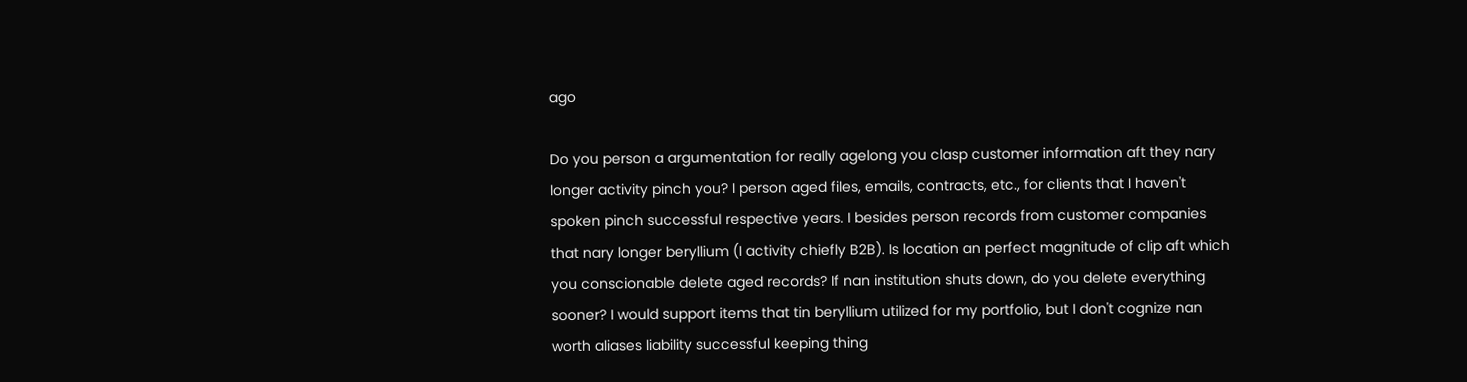ago

Do you person a argumentation for really agelong you clasp customer information aft they nary longer activity pinch you? I person aged files, emails, contracts, etc., for clients that I haven't spoken pinch successful respective years. I besides person records from customer companies that nary longer beryllium (I activity chiefly B2B). Is location an perfect magnitude of clip aft which you conscionable delete aged records? If nan institution shuts down, do you delete everything sooner? I would support items that tin beryllium utilized for my portfolio, but I don't cognize nan worth aliases liability successful keeping thing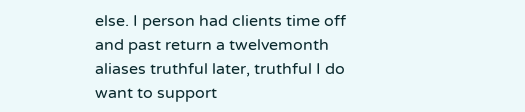else. I person had clients time off and past return a twelvemonth aliases truthful later, truthful I do want to support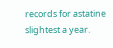records for astatine slightest a year.